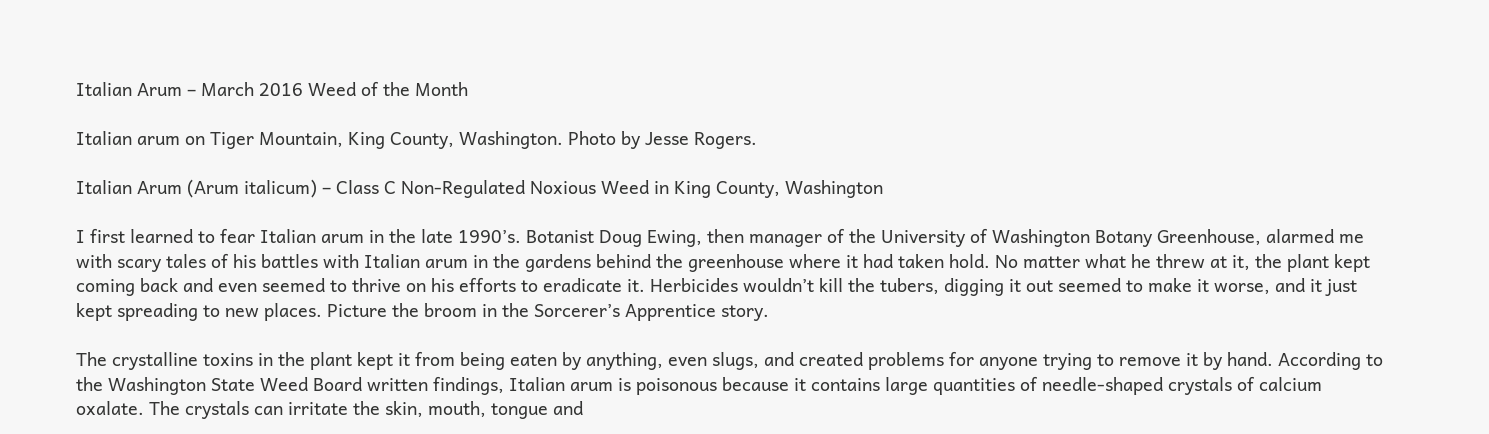Italian Arum – March 2016 Weed of the Month

Italian arum on Tiger Mountain, King County, Washington. Photo by Jesse Rogers.

Italian Arum (Arum italicum) – Class C Non-Regulated Noxious Weed in King County, Washington

I first learned to fear Italian arum in the late 1990’s. Botanist Doug Ewing, then manager of the University of Washington Botany Greenhouse, alarmed me with scary tales of his battles with Italian arum in the gardens behind the greenhouse where it had taken hold. No matter what he threw at it, the plant kept coming back and even seemed to thrive on his efforts to eradicate it. Herbicides wouldn’t kill the tubers, digging it out seemed to make it worse, and it just kept spreading to new places. Picture the broom in the Sorcerer’s Apprentice story.

The crystalline toxins in the plant kept it from being eaten by anything, even slugs, and created problems for anyone trying to remove it by hand. According to the Washington State Weed Board written findings, Italian arum is poisonous because it contains large quantities of needle-shaped crystals of calcium oxalate. The crystals can irritate the skin, mouth, tongue and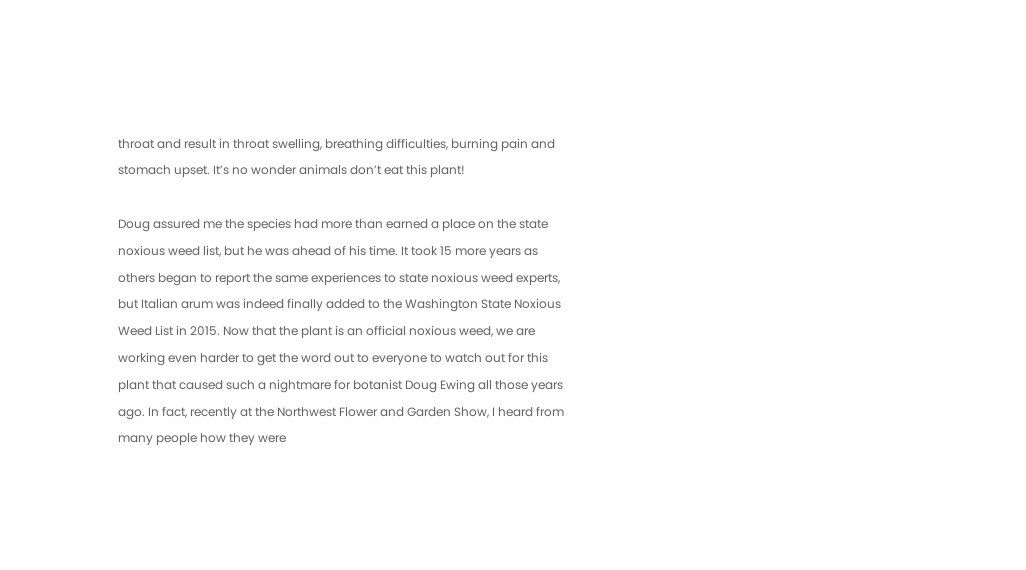throat and result in throat swelling, breathing difficulties, burning pain and stomach upset. It’s no wonder animals don’t eat this plant!

Doug assured me the species had more than earned a place on the state noxious weed list, but he was ahead of his time. It took 15 more years as others began to report the same experiences to state noxious weed experts, but Italian arum was indeed finally added to the Washington State Noxious Weed List in 2015. Now that the plant is an official noxious weed, we are working even harder to get the word out to everyone to watch out for this plant that caused such a nightmare for botanist Doug Ewing all those years ago. In fact, recently at the Northwest Flower and Garden Show, I heard from many people how they were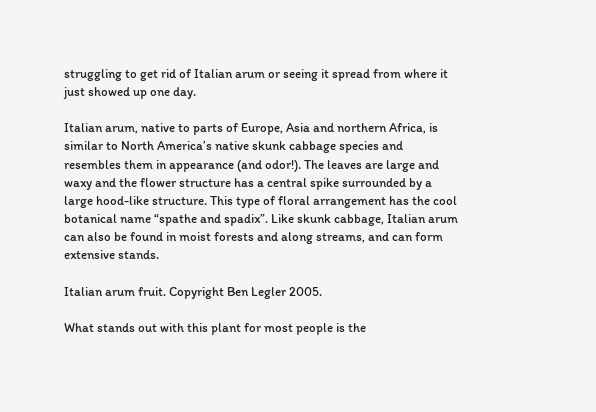struggling to get rid of Italian arum or seeing it spread from where it just showed up one day.

Italian arum, native to parts of Europe, Asia and northern Africa, is similar to North America’s native skunk cabbage species and resembles them in appearance (and odor!). The leaves are large and waxy and the flower structure has a central spike surrounded by a large hood-like structure. This type of floral arrangement has the cool botanical name “spathe and spadix”. Like skunk cabbage, Italian arum can also be found in moist forests and along streams, and can form extensive stands.

Italian arum fruit. Copyright Ben Legler 2005.

What stands out with this plant for most people is the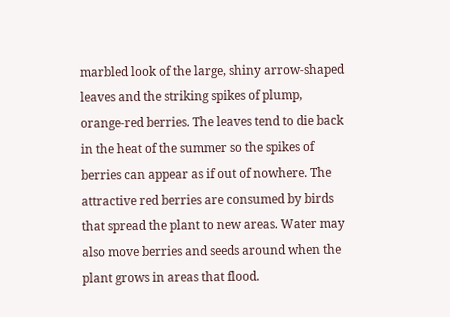marbled look of the large, shiny arrow-shaped leaves and the striking spikes of plump, orange-red berries. The leaves tend to die back in the heat of the summer so the spikes of berries can appear as if out of nowhere. The attractive red berries are consumed by birds that spread the plant to new areas. Water may also move berries and seeds around when the plant grows in areas that flood.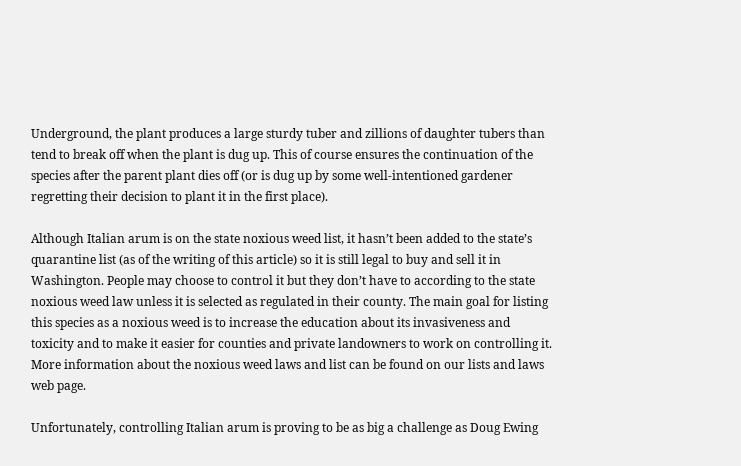Underground, the plant produces a large sturdy tuber and zillions of daughter tubers than tend to break off when the plant is dug up. This of course ensures the continuation of the species after the parent plant dies off (or is dug up by some well-intentioned gardener regretting their decision to plant it in the first place).

Although Italian arum is on the state noxious weed list, it hasn’t been added to the state’s quarantine list (as of the writing of this article) so it is still legal to buy and sell it in Washington. People may choose to control it but they don’t have to according to the state noxious weed law unless it is selected as regulated in their county. The main goal for listing this species as a noxious weed is to increase the education about its invasiveness and toxicity and to make it easier for counties and private landowners to work on controlling it. More information about the noxious weed laws and list can be found on our lists and laws web page.

Unfortunately, controlling Italian arum is proving to be as big a challenge as Doug Ewing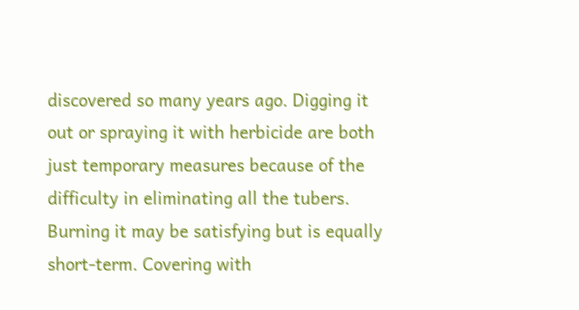discovered so many years ago. Digging it out or spraying it with herbicide are both just temporary measures because of the difficulty in eliminating all the tubers. Burning it may be satisfying but is equally short-term. Covering with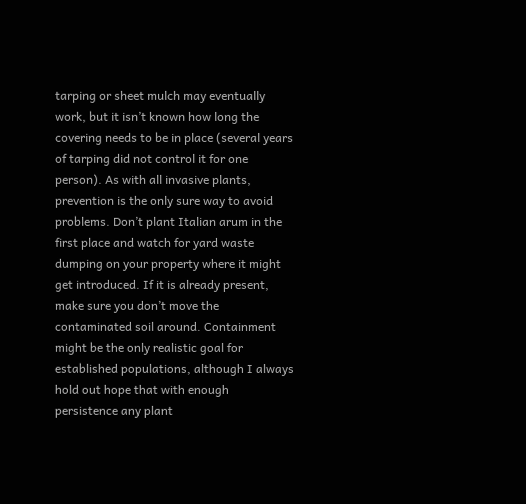tarping or sheet mulch may eventually work, but it isn’t known how long the covering needs to be in place (several years of tarping did not control it for one person). As with all invasive plants, prevention is the only sure way to avoid problems. Don’t plant Italian arum in the first place and watch for yard waste dumping on your property where it might get introduced. If it is already present, make sure you don’t move the contaminated soil around. Containment might be the only realistic goal for established populations, although I always hold out hope that with enough persistence any plant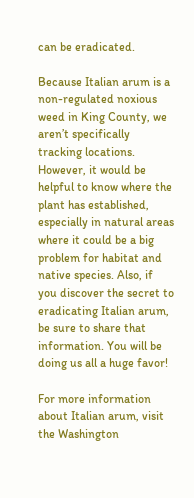can be eradicated.

Because Italian arum is a non-regulated noxious weed in King County, we aren’t specifically tracking locations. However, it would be helpful to know where the plant has established, especially in natural areas where it could be a big problem for habitat and native species. Also, if you discover the secret to eradicating Italian arum, be sure to share that information. You will be doing us all a huge favor!

For more information about Italian arum, visit the Washington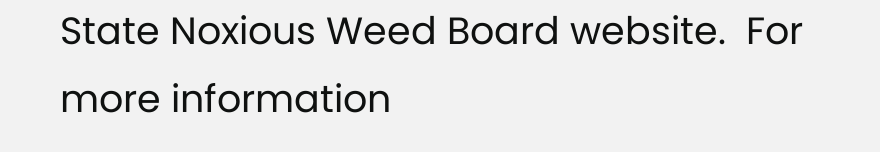State Noxious Weed Board website.  For more information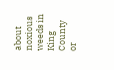about noxious weeds in King County or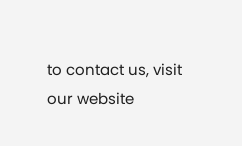to contact us, visit our website